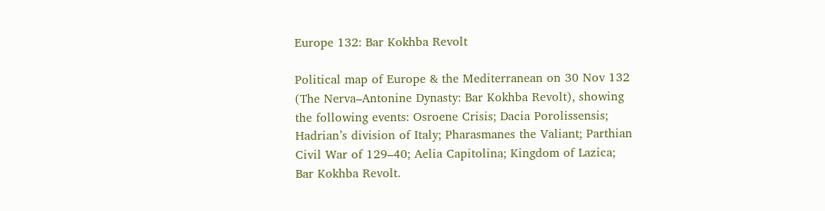Europe 132: Bar Kokhba Revolt

Political map of Europe & the Mediterranean on 30 Nov 132 (The Nerva–Antonine Dynasty: Bar Kokhba Revolt), showing the following events: Osroene Crisis; Dacia Porolissensis; Hadrian’s division of Italy; Pharasmanes the Valiant; Parthian Civil War of 129–40; Aelia Capitolina; Kingdom of Lazica; Bar Kokhba Revolt.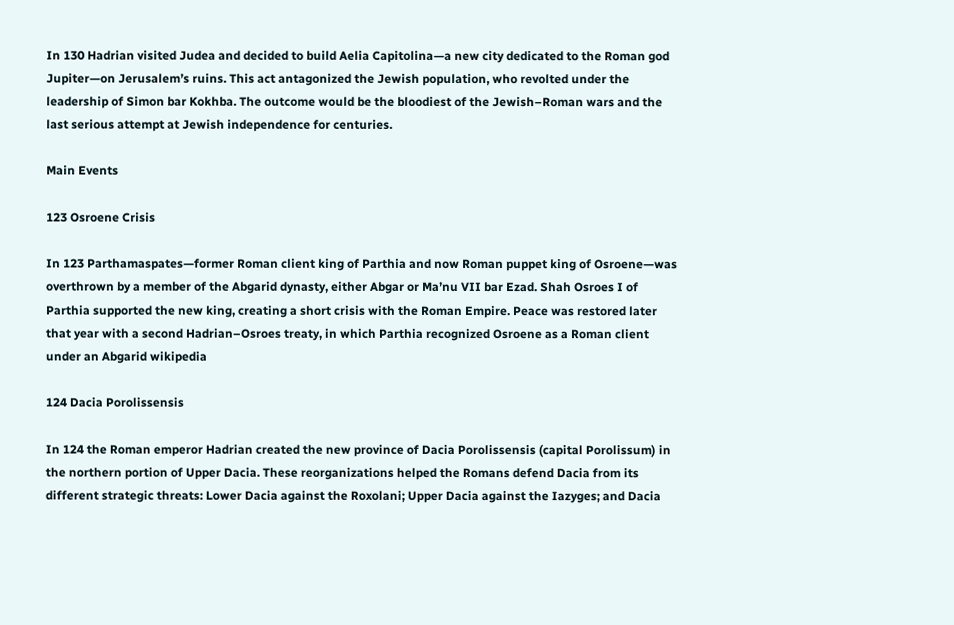In 130 Hadrian visited Judea and decided to build Aelia Capitolina—a new city dedicated to the Roman god Jupiter—on Jerusalem’s ruins. This act antagonized the Jewish population, who revolted under the leadership of Simon bar Kokhba. The outcome would be the bloodiest of the Jewish–Roman wars and the last serious attempt at Jewish independence for centuries.

Main Events

123 Osroene Crisis

In 123 Parthamaspates—former Roman client king of Parthia and now Roman puppet king of Osroene—was overthrown by a member of the Abgarid dynasty, either Abgar or Ma’nu VII bar Ezad. Shah Osroes I of Parthia supported the new king, creating a short crisis with the Roman Empire. Peace was restored later that year with a second Hadrian–Osroes treaty, in which Parthia recognized Osroene as a Roman client under an Abgarid wikipedia

124 Dacia Porolissensis

In 124 the Roman emperor Hadrian created the new province of Dacia Porolissensis (capital Porolissum) in the northern portion of Upper Dacia. These reorganizations helped the Romans defend Dacia from its different strategic threats: Lower Dacia against the Roxolani; Upper Dacia against the Iazyges; and Dacia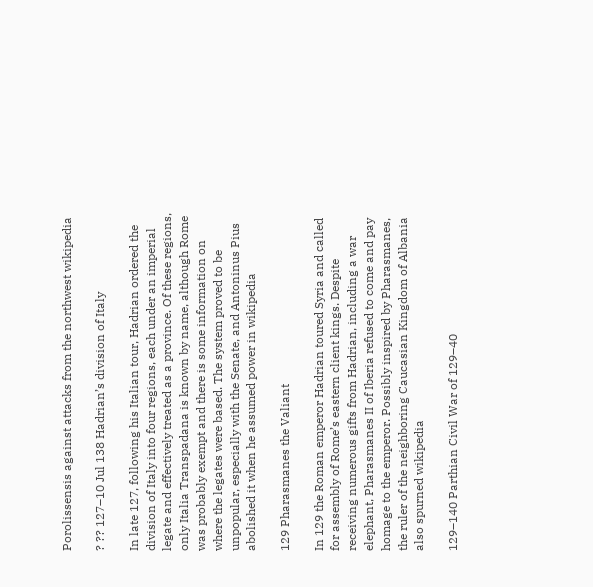Porolissensis against attacks from the northwest wikipedia

? ?? 127–10 Jul 138 Hadrian’s division of Italy

In late 127, following his Italian tour, Hadrian ordered the division of Italy into four regions, each under an imperial legate and effectively treated as a province. Of these regions, only Italia Transpadana is known by name, although Rome was probably exempt and there is some information on where the legates were based. The system proved to be unpopular, especially with the Senate, and Antoninus Pius abolished it when he assumed power in wikipedia

129 Pharasmanes the Valiant

In 129 the Roman emperor Hadrian toured Syria and called for assembly of Rome’s eastern client kings. Despite receiving numerous gifts from Hadrian, including a war elephant, Pharasmanes II of Iberia refused to come and pay homage to the emperor. Possibly inspired by Pharasmanes, the ruler of the neighboring Caucasian Kingdom of Albania also spurned wikipedia

129–140 Parthian Civil War of 129–40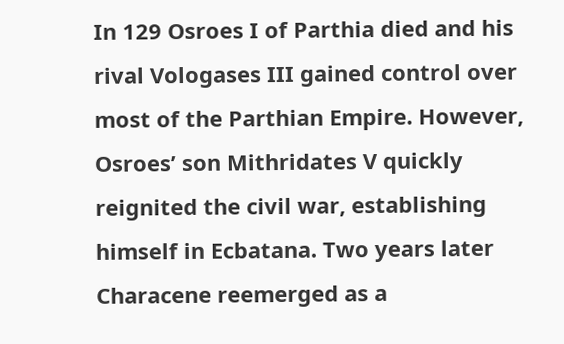In 129 Osroes I of Parthia died and his rival Vologases III gained control over most of the Parthian Empire. However, Osroes’ son Mithridates V quickly reignited the civil war, establishing himself in Ecbatana. Two years later Characene reemerged as a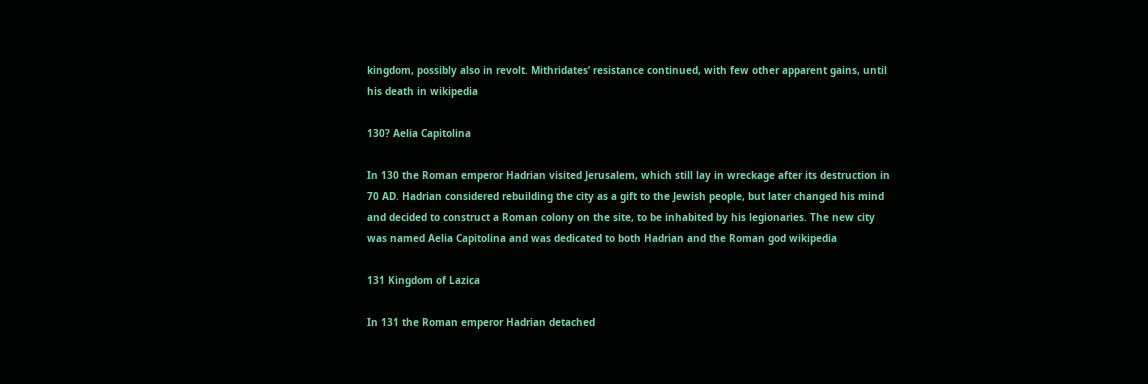kingdom, possibly also in revolt. Mithridates’ resistance continued, with few other apparent gains, until his death in wikipedia

130? Aelia Capitolina

In 130 the Roman emperor Hadrian visited Jerusalem, which still lay in wreckage after its destruction in 70 AD. Hadrian considered rebuilding the city as a gift to the Jewish people, but later changed his mind and decided to construct a Roman colony on the site, to be inhabited by his legionaries. The new city was named Aelia Capitolina and was dedicated to both Hadrian and the Roman god wikipedia

131 Kingdom of Lazica

In 131 the Roman emperor Hadrian detached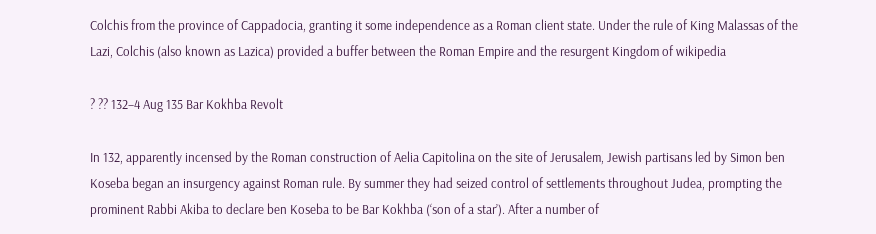Colchis from the province of Cappadocia, granting it some independence as a Roman client state. Under the rule of King Malassas of the Lazi, Colchis (also known as Lazica) provided a buffer between the Roman Empire and the resurgent Kingdom of wikipedia

? ?? 132–4 Aug 135 Bar Kokhba Revolt

In 132, apparently incensed by the Roman construction of Aelia Capitolina on the site of Jerusalem, Jewish partisans led by Simon ben Koseba began an insurgency against Roman rule. By summer they had seized control of settlements throughout Judea, prompting the prominent Rabbi Akiba to declare ben Koseba to be Bar Kokhba (‘son of a star’). After a number of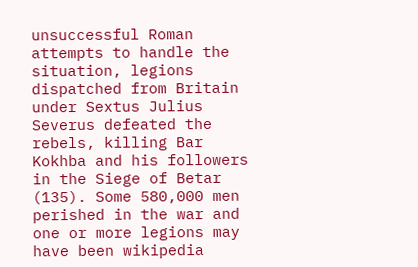unsuccessful Roman attempts to handle the situation, legions dispatched from Britain under Sextus Julius Severus defeated the rebels, killing Bar Kokhba and his followers in the Siege of Betar (135). Some 580,000 men perished in the war and one or more legions may have been wikipedia